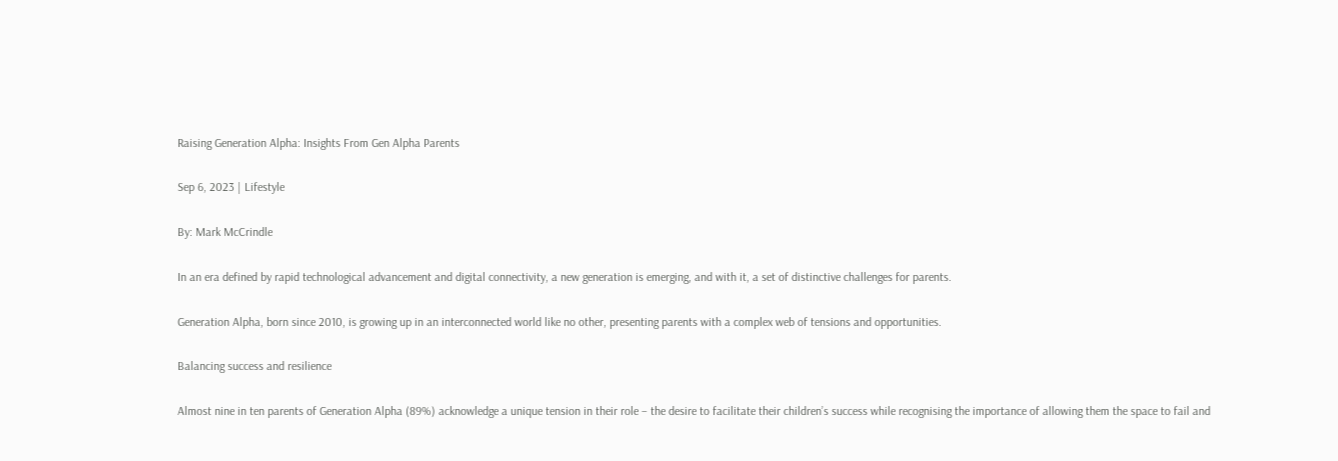Raising Generation Alpha: Insights From Gen Alpha Parents

Sep 6, 2023 | Lifestyle

By: Mark McCrindle

In an era defined by rapid technological advancement and digital connectivity, a new generation is emerging, and with it, a set of distinctive challenges for parents.

Generation Alpha, born since 2010, is growing up in an interconnected world like no other, presenting parents with a complex web of tensions and opportunities.

Balancing success and resilience

Almost nine in ten parents of Generation Alpha (89%) acknowledge a unique tension in their role – the desire to facilitate their children’s success while recognising the importance of allowing them the space to fail and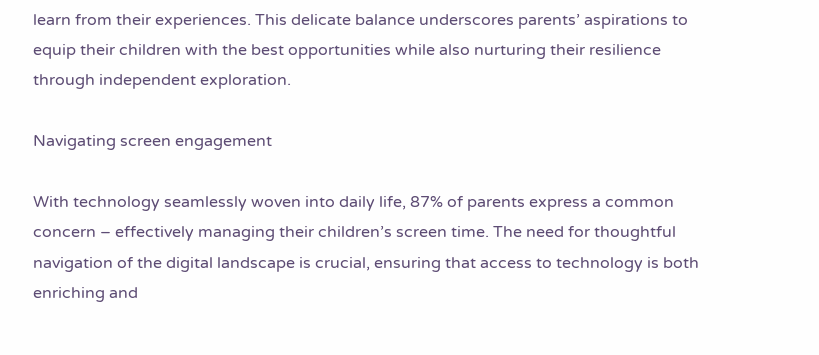learn from their experiences. This delicate balance underscores parents’ aspirations to equip their children with the best opportunities while also nurturing their resilience through independent exploration.

Navigating screen engagement

With technology seamlessly woven into daily life, 87% of parents express a common concern – effectively managing their children’s screen time. The need for thoughtful navigation of the digital landscape is crucial, ensuring that access to technology is both enriching and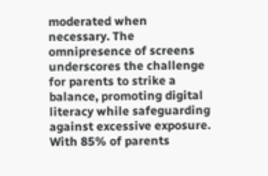moderated when necessary. The omnipresence of screens underscores the challenge for parents to strike a balance, promoting digital literacy while safeguarding against excessive exposure. With 85% of parents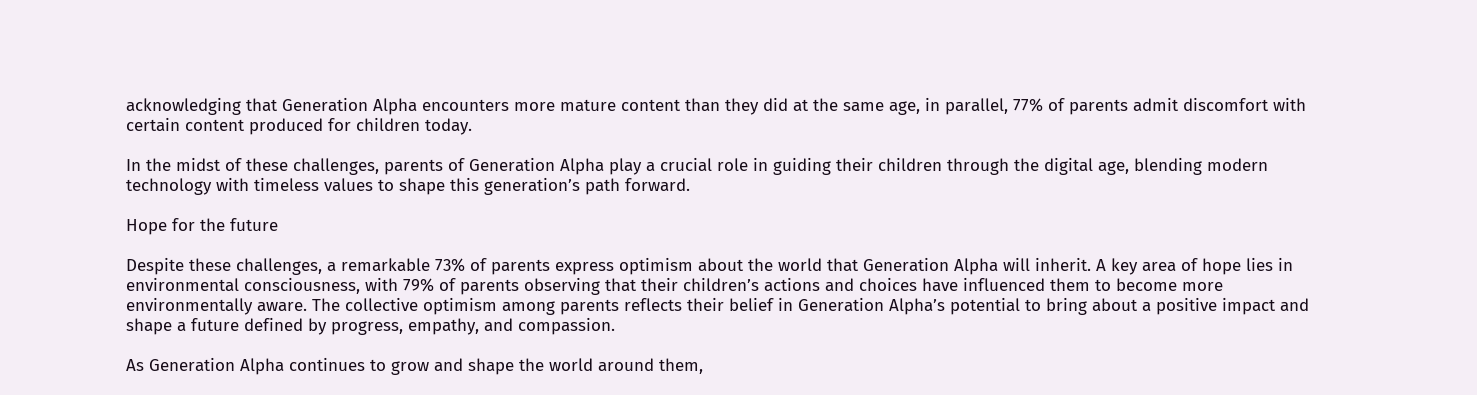acknowledging that Generation Alpha encounters more mature content than they did at the same age, in parallel, 77% of parents admit discomfort with certain content produced for children today.

In the midst of these challenges, parents of Generation Alpha play a crucial role in guiding their children through the digital age, blending modern technology with timeless values to shape this generation’s path forward.

Hope for the future

Despite these challenges, a remarkable 73% of parents express optimism about the world that Generation Alpha will inherit. A key area of hope lies in environmental consciousness, with 79% of parents observing that their children’s actions and choices have influenced them to become more environmentally aware. The collective optimism among parents reflects their belief in Generation Alpha’s potential to bring about a positive impact and shape a future defined by progress, empathy, and compassion.

As Generation Alpha continues to grow and shape the world around them,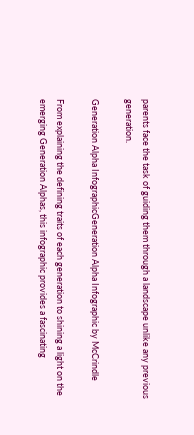parents face the task of guiding them through a landscape unlike any previous generation.

Generation Alpha InfographicGeneration Alpha Infographic by McCrindle

From explaining the defining traits of each generation to shining a light on the emerging Generation Alphas, this infographic provides a fascinating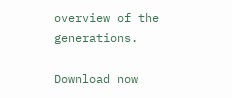overview of the generations.

Download now